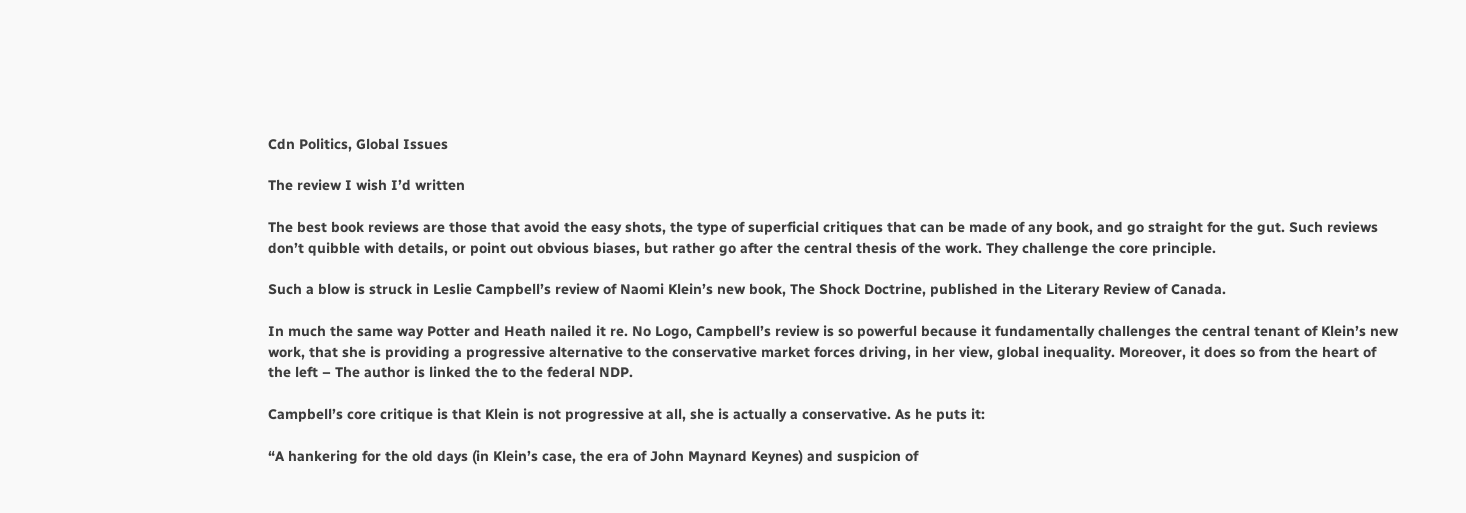Cdn Politics, Global Issues

The review I wish I’d written

The best book reviews are those that avoid the easy shots, the type of superficial critiques that can be made of any book, and go straight for the gut. Such reviews don’t quibble with details, or point out obvious biases, but rather go after the central thesis of the work. They challenge the core principle.

Such a blow is struck in Leslie Campbell’s review of Naomi Klein’s new book, The Shock Doctrine, published in the Literary Review of Canada.

In much the same way Potter and Heath nailed it re. No Logo, Campbell’s review is so powerful because it fundamentally challenges the central tenant of Klein’s new work, that she is providing a progressive alternative to the conservative market forces driving, in her view, global inequality. Moreover, it does so from the heart of the left – The author is linked the to the federal NDP.

Campbell’s core critique is that Klein is not progressive at all, she is actually a conservative. As he puts it:

“A hankering for the old days (in Klein’s case, the era of John Maynard Keynes) and suspicion of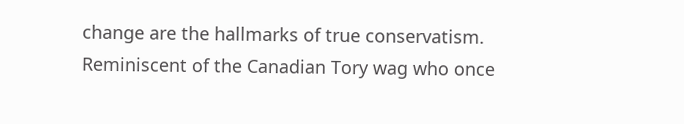change are the hallmarks of true conservatism. Reminiscent of the Canadian Tory wag who once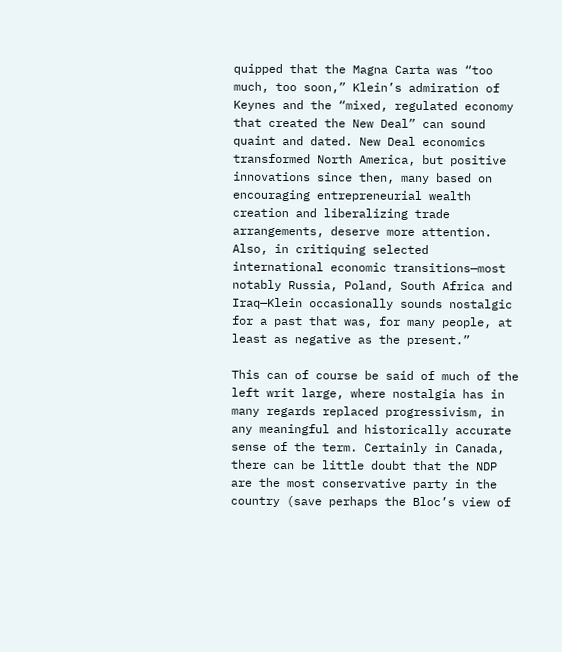quipped that the Magna Carta was “too much, too soon,” Klein’s admiration of Keynes and the “mixed, regulated economy that created the New Deal” can sound quaint and dated. New Deal economics transformed North America, but positive innovations since then, many based on encouraging entrepreneurial wealth creation and liberalizing trade arrangements, deserve more attention. Also, in critiquing selected international economic transitions—most notably Russia, Poland, South Africa and Iraq—Klein occasionally sounds nostalgic for a past that was, for many people, at least as negative as the present.”

This can of course be said of much of the left writ large, where nostalgia has in many regards replaced progressivism, in any meaningful and historically accurate sense of the term. Certainly in Canada, there can be little doubt that the NDP are the most conservative party in the country (save perhaps the Bloc’s view of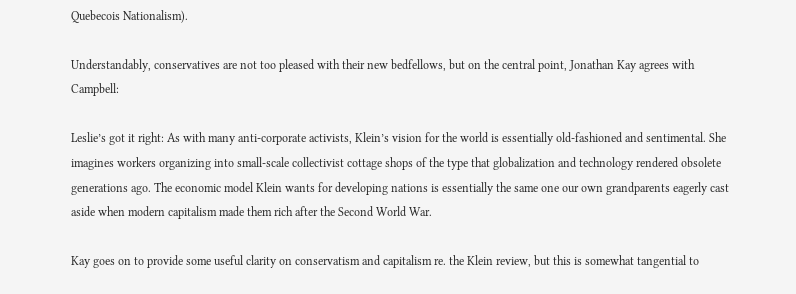Quebecois Nationalism).

Understandably, conservatives are not too pleased with their new bedfellows, but on the central point, Jonathan Kay agrees with Campbell:

Leslie’s got it right: As with many anti-corporate activists, Klein’s vision for the world is essentially old-fashioned and sentimental. She imagines workers organizing into small-scale collectivist cottage shops of the type that globalization and technology rendered obsolete generations ago. The economic model Klein wants for developing nations is essentially the same one our own grandparents eagerly cast aside when modern capitalism made them rich after the Second World War.

Kay goes on to provide some useful clarity on conservatism and capitalism re. the Klein review, but this is somewhat tangential to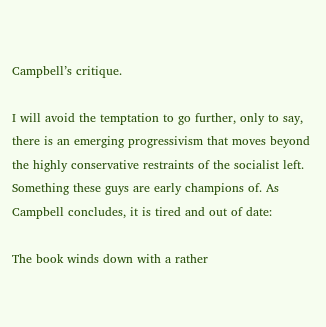Campbell’s critique.

I will avoid the temptation to go further, only to say, there is an emerging progressivism that moves beyond the highly conservative restraints of the socialist left. Something these guys are early champions of. As Campbell concludes, it is tired and out of date:

The book winds down with a rather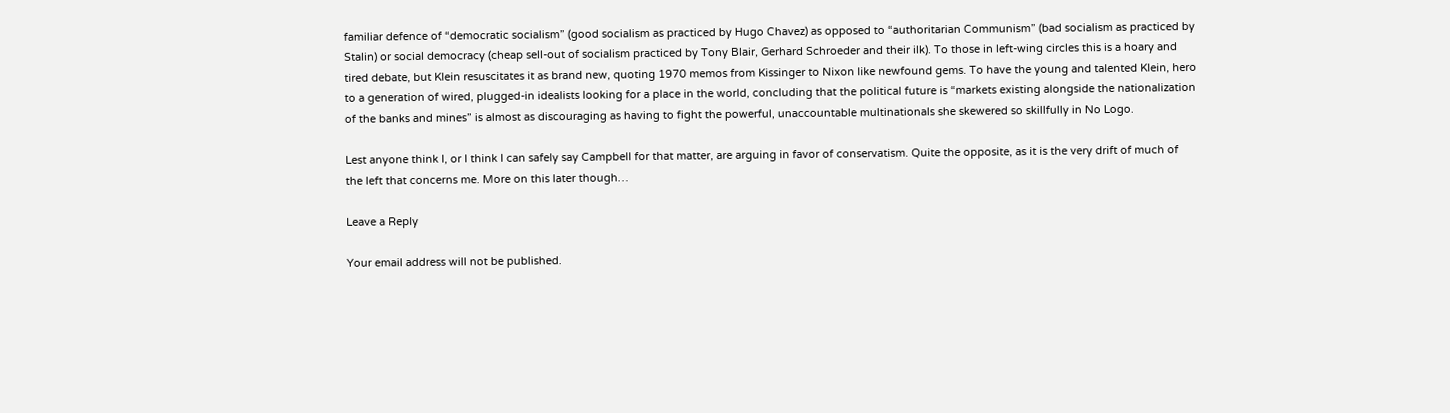familiar defence of “democratic socialism” (good socialism as practiced by Hugo Chavez) as opposed to “authoritarian Communism” (bad socialism as practiced by Stalin) or social democracy (cheap sell-out of socialism practiced by Tony Blair, Gerhard Schroeder and their ilk). To those in left-wing circles this is a hoary and tired debate, but Klein resuscitates it as brand new, quoting 1970 memos from Kissinger to Nixon like newfound gems. To have the young and talented Klein, hero to a generation of wired, plugged-in idealists looking for a place in the world, concluding that the political future is “markets existing alongside the nationalization of the banks and mines” is almost as discouraging as having to fight the powerful, unaccountable multinationals she skewered so skillfully in No Logo.

Lest anyone think I, or I think I can safely say Campbell for that matter, are arguing in favor of conservatism. Quite the opposite, as it is the very drift of much of the left that concerns me. More on this later though…

Leave a Reply

Your email address will not be published.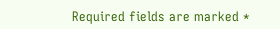Required fields are marked *